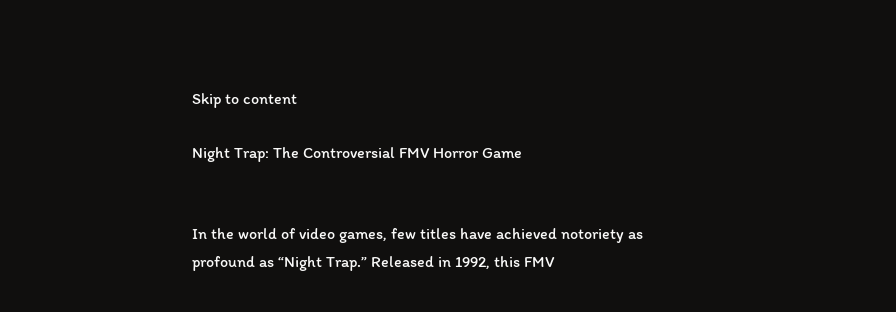Skip to content

Night Trap: The Controversial FMV Horror Game


In the world of video games, few titles have achieved notoriety as profound as “Night Trap.” Released in 1992, this FMV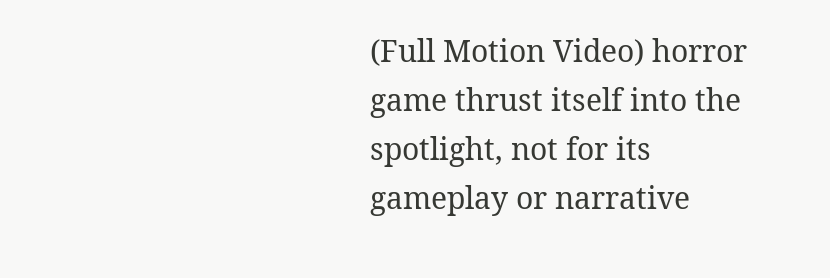(Full Motion Video) horror game thrust itself into the spotlight, not for its gameplay or narrative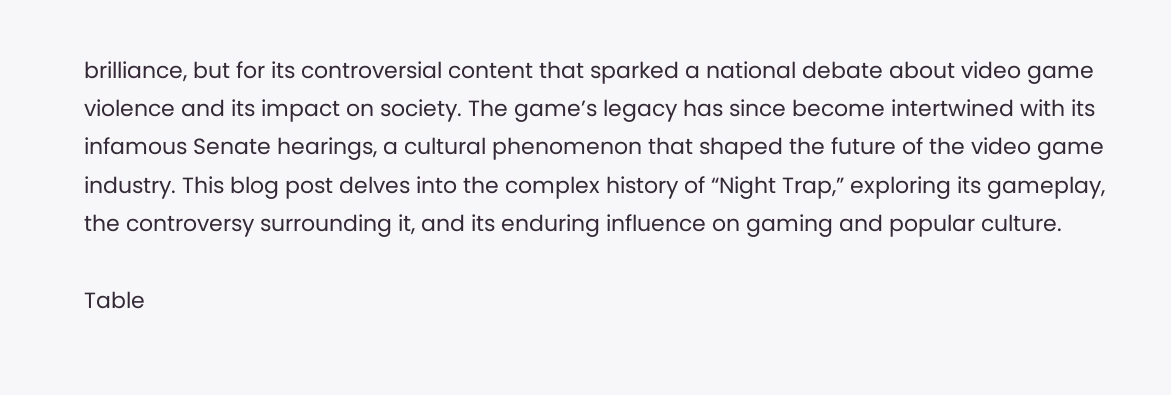brilliance, but for its controversial content that sparked a national debate about video game violence and its impact on society. The game’s legacy has since become intertwined with its infamous Senate hearings, a cultural phenomenon that shaped the future of the video game industry. This blog post delves into the complex history of “Night Trap,” exploring its gameplay, the controversy surrounding it, and its enduring influence on gaming and popular culture.

Table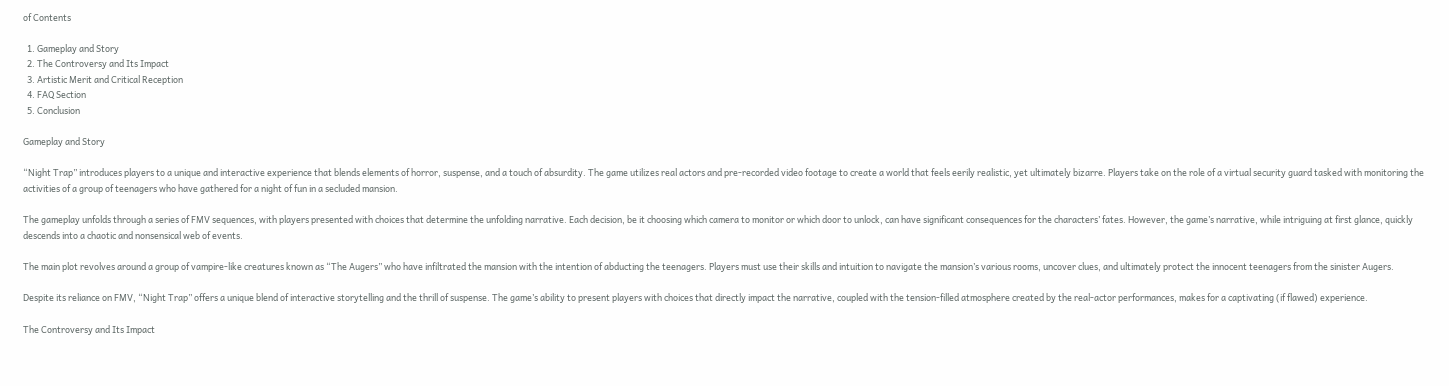of Contents

  1. Gameplay and Story
  2. The Controversy and Its Impact
  3. Artistic Merit and Critical Reception
  4. FAQ Section
  5. Conclusion

Gameplay and Story

“Night Trap” introduces players to a unique and interactive experience that blends elements of horror, suspense, and a touch of absurdity. The game utilizes real actors and pre-recorded video footage to create a world that feels eerily realistic, yet ultimately bizarre. Players take on the role of a virtual security guard tasked with monitoring the activities of a group of teenagers who have gathered for a night of fun in a secluded mansion.

The gameplay unfolds through a series of FMV sequences, with players presented with choices that determine the unfolding narrative. Each decision, be it choosing which camera to monitor or which door to unlock, can have significant consequences for the characters’ fates. However, the game’s narrative, while intriguing at first glance, quickly descends into a chaotic and nonsensical web of events.

The main plot revolves around a group of vampire-like creatures known as “The Augers” who have infiltrated the mansion with the intention of abducting the teenagers. Players must use their skills and intuition to navigate the mansion’s various rooms, uncover clues, and ultimately protect the innocent teenagers from the sinister Augers.

Despite its reliance on FMV, “Night Trap” offers a unique blend of interactive storytelling and the thrill of suspense. The game’s ability to present players with choices that directly impact the narrative, coupled with the tension-filled atmosphere created by the real-actor performances, makes for a captivating (if flawed) experience.

The Controversy and Its Impact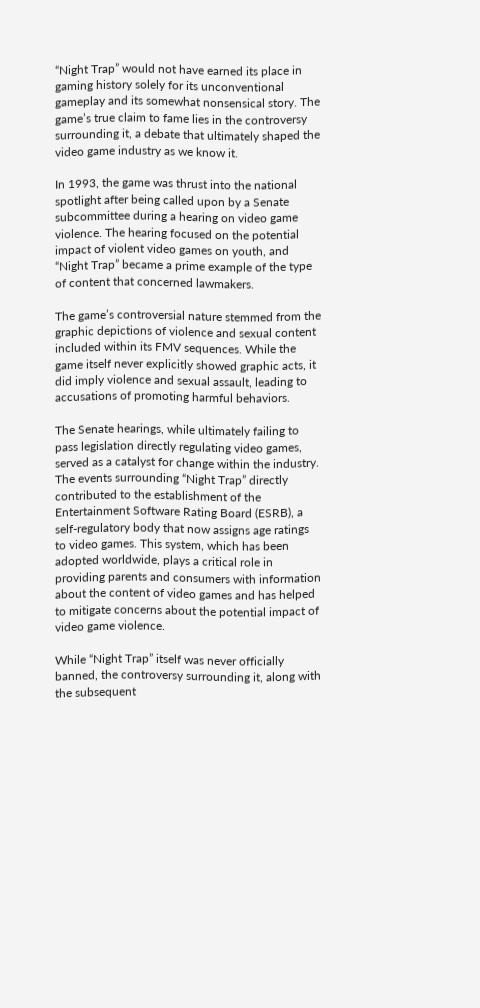“Night Trap” would not have earned its place in gaming history solely for its unconventional gameplay and its somewhat nonsensical story. The game’s true claim to fame lies in the controversy surrounding it, a debate that ultimately shaped the video game industry as we know it.

In 1993, the game was thrust into the national spotlight after being called upon by a Senate subcommittee during a hearing on video game violence. The hearing focused on the potential impact of violent video games on youth, and “Night Trap” became a prime example of the type of content that concerned lawmakers.

The game’s controversial nature stemmed from the graphic depictions of violence and sexual content included within its FMV sequences. While the game itself never explicitly showed graphic acts, it did imply violence and sexual assault, leading to accusations of promoting harmful behaviors.

The Senate hearings, while ultimately failing to pass legislation directly regulating video games, served as a catalyst for change within the industry. The events surrounding “Night Trap” directly contributed to the establishment of the Entertainment Software Rating Board (ESRB), a self-regulatory body that now assigns age ratings to video games. This system, which has been adopted worldwide, plays a critical role in providing parents and consumers with information about the content of video games and has helped to mitigate concerns about the potential impact of video game violence.

While “Night Trap” itself was never officially banned, the controversy surrounding it, along with the subsequent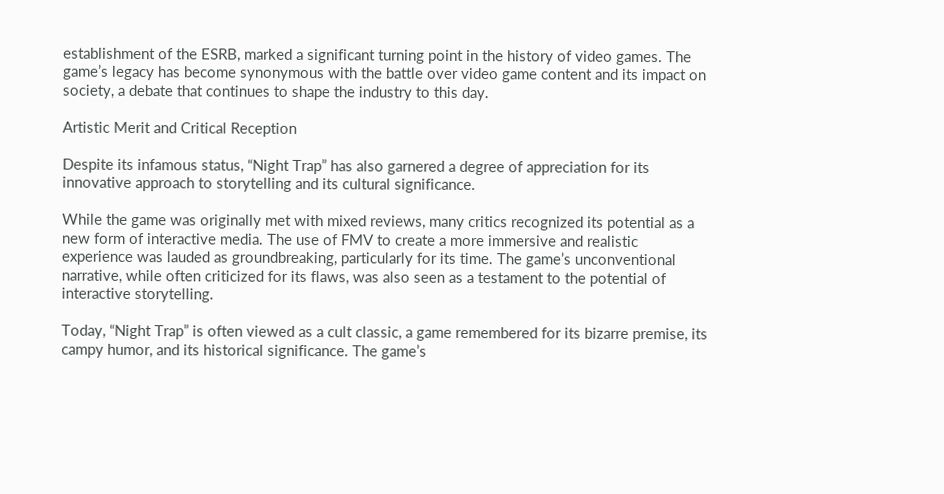establishment of the ESRB, marked a significant turning point in the history of video games. The game’s legacy has become synonymous with the battle over video game content and its impact on society, a debate that continues to shape the industry to this day.

Artistic Merit and Critical Reception

Despite its infamous status, “Night Trap” has also garnered a degree of appreciation for its innovative approach to storytelling and its cultural significance.

While the game was originally met with mixed reviews, many critics recognized its potential as a new form of interactive media. The use of FMV to create a more immersive and realistic experience was lauded as groundbreaking, particularly for its time. The game’s unconventional narrative, while often criticized for its flaws, was also seen as a testament to the potential of interactive storytelling.

Today, “Night Trap” is often viewed as a cult classic, a game remembered for its bizarre premise, its campy humor, and its historical significance. The game’s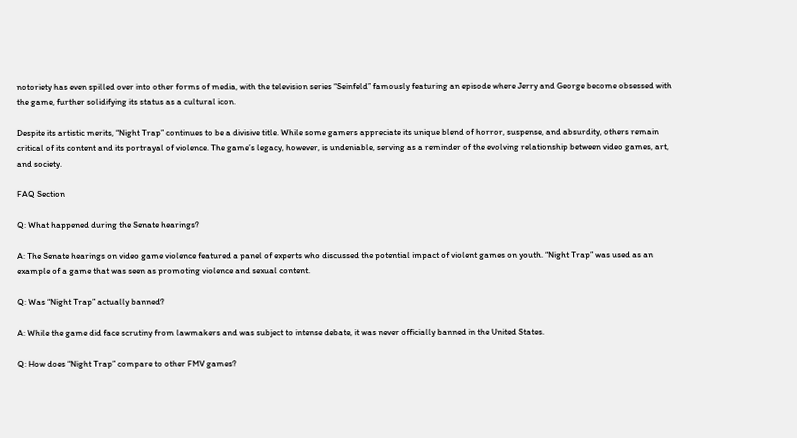notoriety has even spilled over into other forms of media, with the television series “Seinfeld” famously featuring an episode where Jerry and George become obsessed with the game, further solidifying its status as a cultural icon.

Despite its artistic merits, “Night Trap” continues to be a divisive title. While some gamers appreciate its unique blend of horror, suspense, and absurdity, others remain critical of its content and its portrayal of violence. The game’s legacy, however, is undeniable, serving as a reminder of the evolving relationship between video games, art, and society.

FAQ Section

Q: What happened during the Senate hearings?

A: The Senate hearings on video game violence featured a panel of experts who discussed the potential impact of violent games on youth. “Night Trap” was used as an example of a game that was seen as promoting violence and sexual content.

Q: Was “Night Trap” actually banned?

A: While the game did face scrutiny from lawmakers and was subject to intense debate, it was never officially banned in the United States.

Q: How does “Night Trap” compare to other FMV games?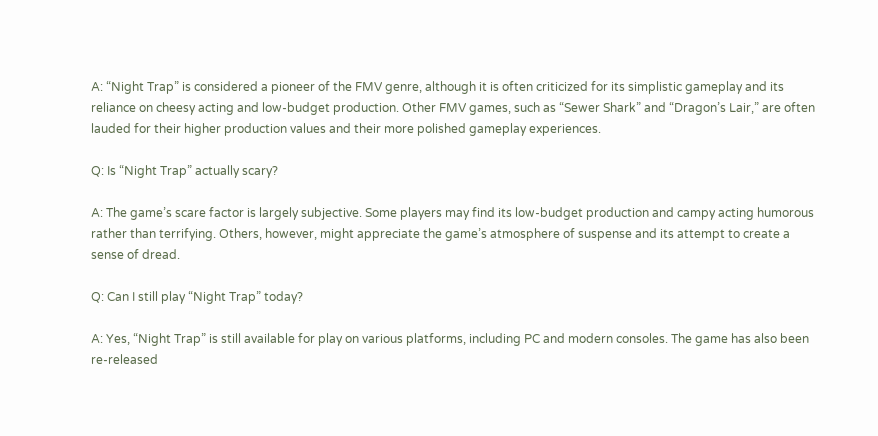A: “Night Trap” is considered a pioneer of the FMV genre, although it is often criticized for its simplistic gameplay and its reliance on cheesy acting and low-budget production. Other FMV games, such as “Sewer Shark” and “Dragon’s Lair,” are often lauded for their higher production values and their more polished gameplay experiences.

Q: Is “Night Trap” actually scary?

A: The game’s scare factor is largely subjective. Some players may find its low-budget production and campy acting humorous rather than terrifying. Others, however, might appreciate the game’s atmosphere of suspense and its attempt to create a sense of dread.

Q: Can I still play “Night Trap” today?

A: Yes, “Night Trap” is still available for play on various platforms, including PC and modern consoles. The game has also been re-released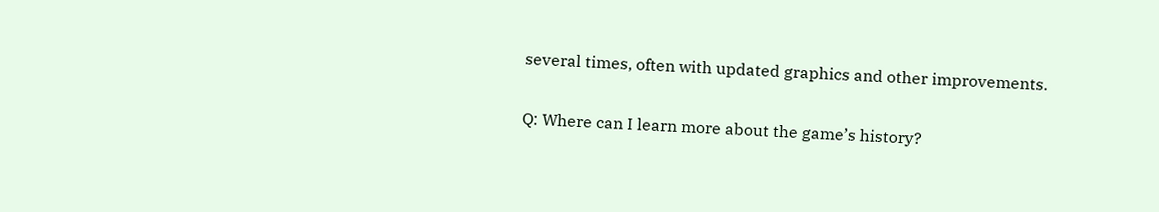several times, often with updated graphics and other improvements.

Q: Where can I learn more about the game’s history?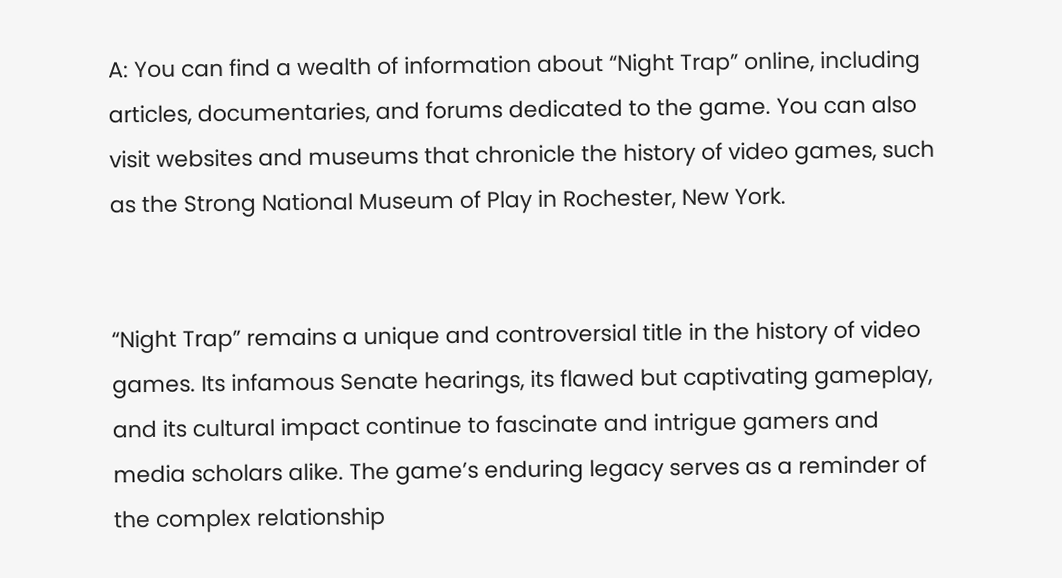A: You can find a wealth of information about “Night Trap” online, including articles, documentaries, and forums dedicated to the game. You can also visit websites and museums that chronicle the history of video games, such as the Strong National Museum of Play in Rochester, New York.


“Night Trap” remains a unique and controversial title in the history of video games. Its infamous Senate hearings, its flawed but captivating gameplay, and its cultural impact continue to fascinate and intrigue gamers and media scholars alike. The game’s enduring legacy serves as a reminder of the complex relationship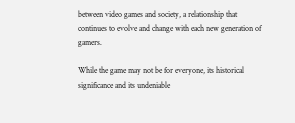between video games and society, a relationship that continues to evolve and change with each new generation of gamers.

While the game may not be for everyone, its historical significance and its undeniable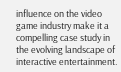influence on the video game industry make it a compelling case study in the evolving landscape of interactive entertainment.